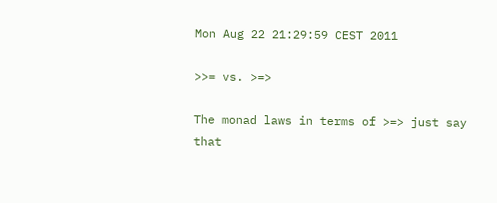Mon Aug 22 21:29:59 CEST 2011

>>= vs. >=>

The monad laws in terms of >=> just say that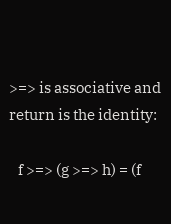>=> is associative and
return is the identity:

   f >=> (g >=> h) = (f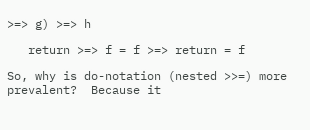>=> g) >=> h

   return >=> f = f >=> return = f

So, why is do-notation (nested >>=) more prevalent?  Because it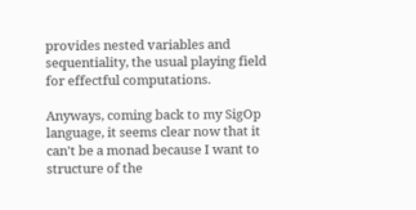provides nested variables and sequentiality, the usual playing field
for effectful computations.

Anyways, coming back to my SigOp language, it seems clear now that it
can't be a monad because I want to structure of the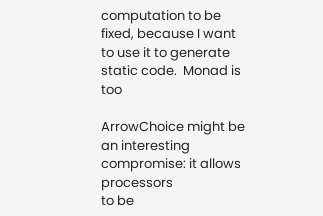computation to be
fixed, because I want to use it to generate static code.  Monad is too

ArrowChoice might be an interesting compromise: it allows processors
to be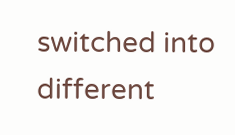switched into different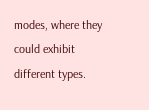modes, where they could exhibit
different types.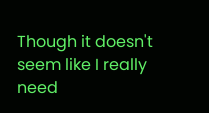Though it doesn't seem like I really need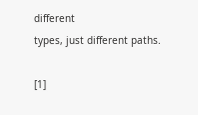different
types, just different paths.

[1]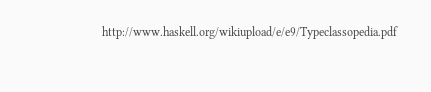http://www.haskell.org/wikiupload/e/e9/Typeclassopedia.pdf